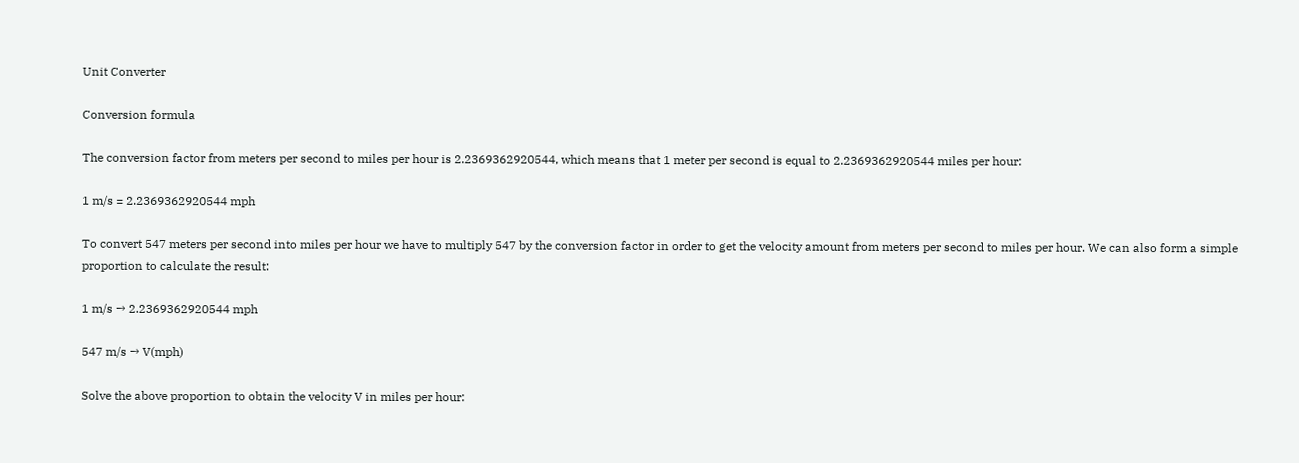Unit Converter

Conversion formula

The conversion factor from meters per second to miles per hour is 2.2369362920544, which means that 1 meter per second is equal to 2.2369362920544 miles per hour:

1 m/s = 2.2369362920544 mph

To convert 547 meters per second into miles per hour we have to multiply 547 by the conversion factor in order to get the velocity amount from meters per second to miles per hour. We can also form a simple proportion to calculate the result:

1 m/s → 2.2369362920544 mph

547 m/s → V(mph)

Solve the above proportion to obtain the velocity V in miles per hour: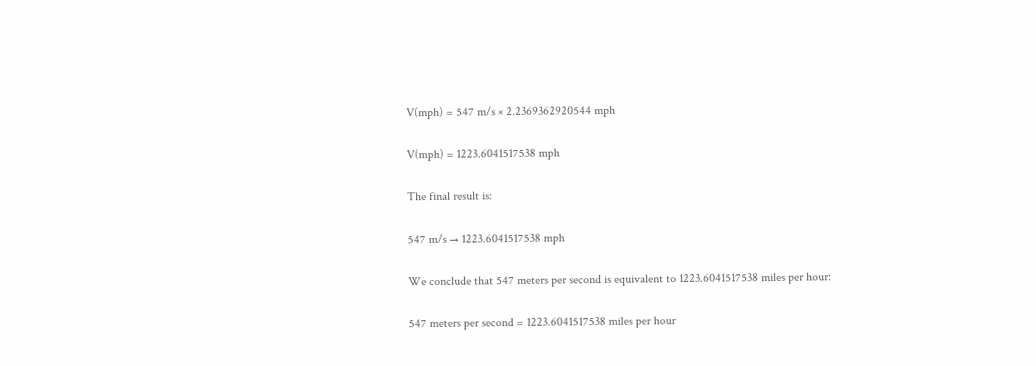V(mph) = 547 m/s × 2.2369362920544 mph

V(mph) = 1223.6041517538 mph

The final result is:

547 m/s → 1223.6041517538 mph

We conclude that 547 meters per second is equivalent to 1223.6041517538 miles per hour:

547 meters per second = 1223.6041517538 miles per hour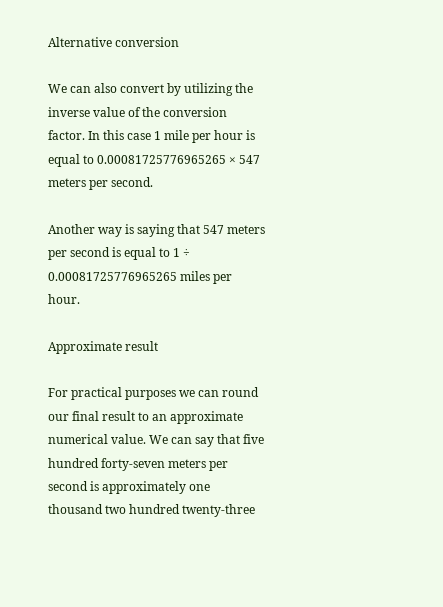Alternative conversion

We can also convert by utilizing the inverse value of the conversion factor. In this case 1 mile per hour is equal to 0.00081725776965265 × 547 meters per second.

Another way is saying that 547 meters per second is equal to 1 ÷ 0.00081725776965265 miles per hour.

Approximate result

For practical purposes we can round our final result to an approximate numerical value. We can say that five hundred forty-seven meters per second is approximately one thousand two hundred twenty-three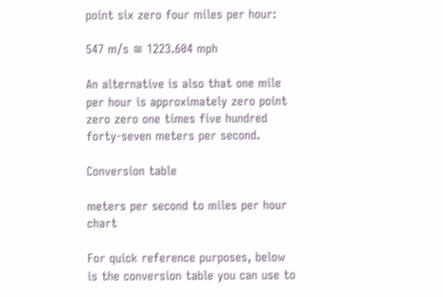point six zero four miles per hour:

547 m/s ≅ 1223.604 mph

An alternative is also that one mile per hour is approximately zero point zero zero one times five hundred forty-seven meters per second.

Conversion table

meters per second to miles per hour chart

For quick reference purposes, below is the conversion table you can use to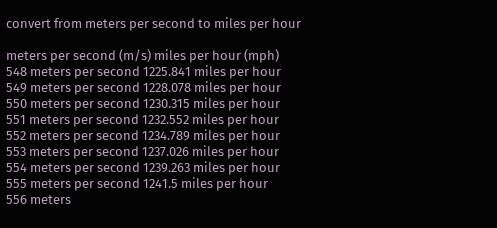convert from meters per second to miles per hour

meters per second (m/s) miles per hour (mph)
548 meters per second 1225.841 miles per hour
549 meters per second 1228.078 miles per hour
550 meters per second 1230.315 miles per hour
551 meters per second 1232.552 miles per hour
552 meters per second 1234.789 miles per hour
553 meters per second 1237.026 miles per hour
554 meters per second 1239.263 miles per hour
555 meters per second 1241.5 miles per hour
556 meters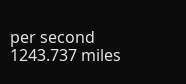per second 1243.737 miles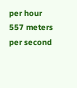per hour
557 meters per second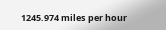1245.974 miles per hour